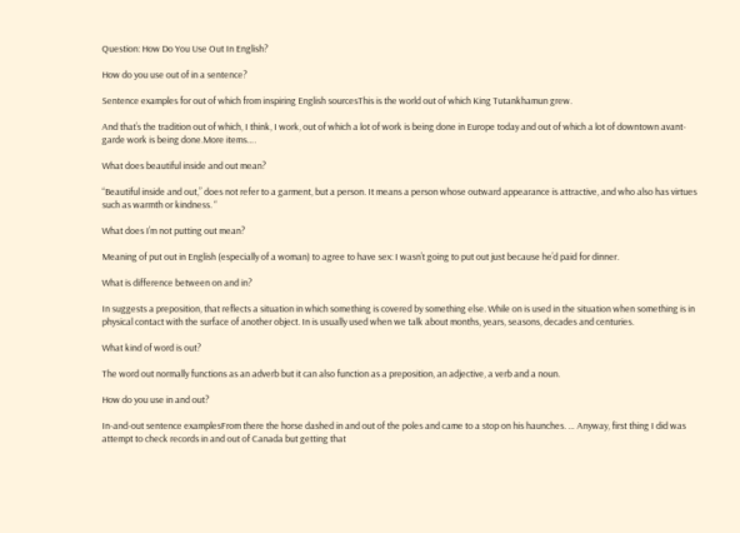Question: How Do You Use Out In English?

How do you use out of in a sentence?

Sentence examples for out of which from inspiring English sourcesThis is the world out of which King Tutankhamun grew.

And that’s the tradition out of which, I think, I work, out of which a lot of work is being done in Europe today and out of which a lot of downtown avant-garde work is being done.More items….

What does beautiful inside and out mean?

“Beautiful inside and out,” does not refer to a garment, but a person. It means a person whose outward appearance is attractive, and who also has virtues such as warmth or kindness. “

What does I’m not putting out mean?

Meaning of put out in English (especially of a woman) to agree to have sex: I wasn’t going to put out just because he’d paid for dinner.

What is difference between on and in?

In suggests a preposition, that reflects a situation in which something is covered by something else. While on is used in the situation when something is in physical contact with the surface of another object. In is usually used when we talk about months, years, seasons, decades and centuries.

What kind of word is out?

The word out normally functions as an adverb but it can also function as a preposition, an adjective, a verb and a noun.

How do you use in and out?

In-and-out sentence examplesFrom there the horse dashed in and out of the poles and came to a stop on his haunches. … Anyway, first thing I did was attempt to check records in and out of Canada but getting that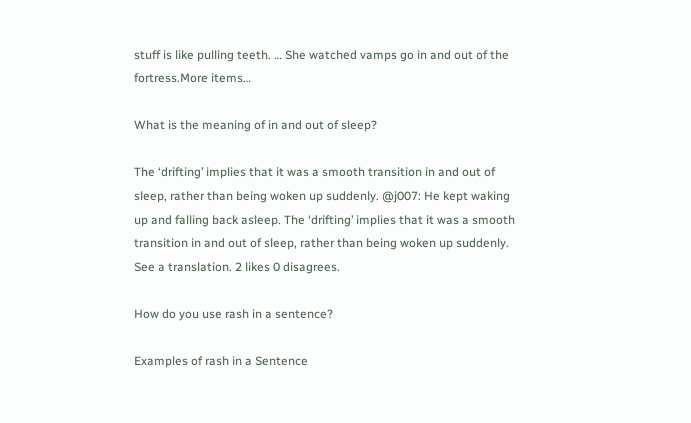stuff is like pulling teeth. … She watched vamps go in and out of the fortress.More items…

What is the meaning of in and out of sleep?

The ‘drifting’ implies that it was a smooth transition in and out of sleep, rather than being woken up suddenly. @j007: He kept waking up and falling back asleep. The ‘drifting’ implies that it was a smooth transition in and out of sleep, rather than being woken up suddenly. See a translation. 2 likes 0 disagrees.

How do you use rash in a sentence?

Examples of rash in a Sentence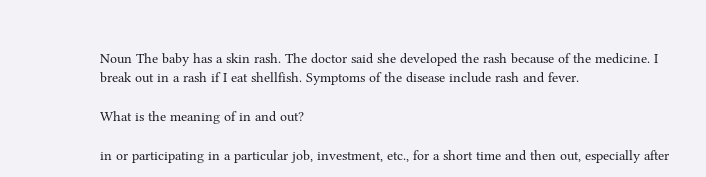Noun The baby has a skin rash. The doctor said she developed the rash because of the medicine. I break out in a rash if I eat shellfish. Symptoms of the disease include rash and fever.

What is the meaning of in and out?

in or participating in a particular job, investment, etc., for a short time and then out, especially after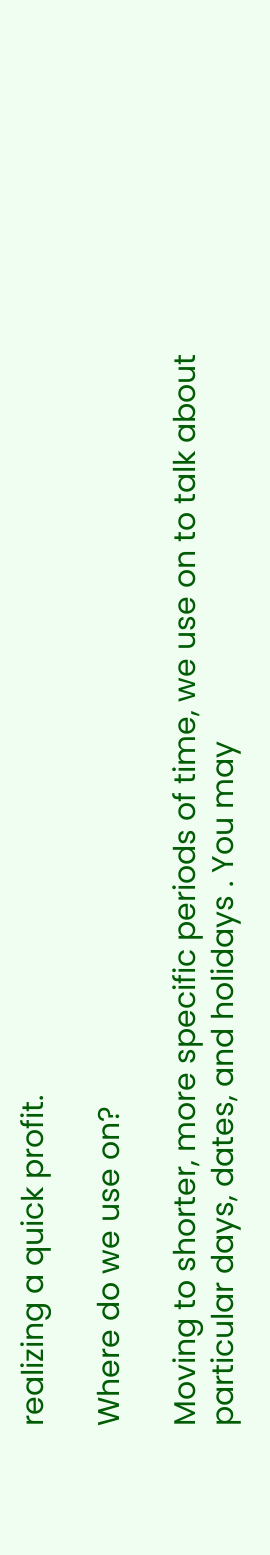realizing a quick profit.

Where do we use on?

Moving to shorter, more specific periods of time, we use on to talk about particular days, dates, and holidays . You may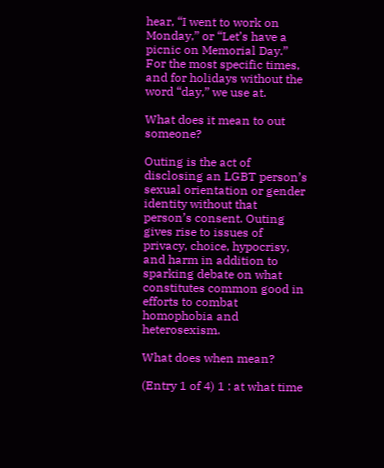hear, “I went to work on Monday,” or “Let’s have a picnic on Memorial Day.” For the most specific times, and for holidays without the word “day,” we use at.

What does it mean to out someone?

Outing is the act of disclosing an LGBT person’s sexual orientation or gender identity without that person’s consent. Outing gives rise to issues of privacy, choice, hypocrisy, and harm in addition to sparking debate on what constitutes common good in efforts to combat homophobia and heterosexism.

What does when mean?

(Entry 1 of 4) 1 : at what time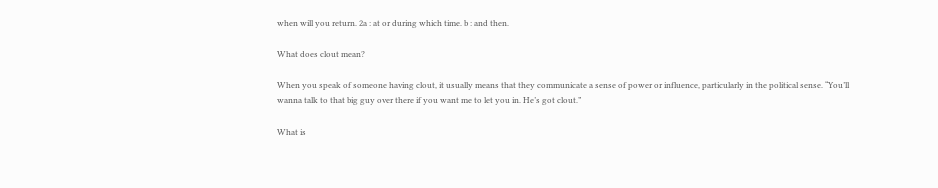when will you return. 2a : at or during which time. b : and then.

What does clout mean?

When you speak of someone having clout, it usually means that they communicate a sense of power or influence, particularly in the political sense. “You’ll wanna talk to that big guy over there if you want me to let you in. He’s got clout.”

What is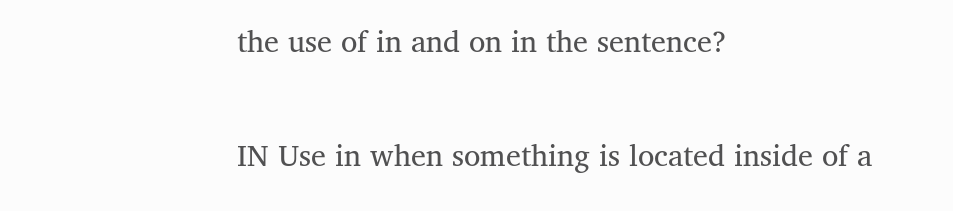the use of in and on in the sentence?

IN Use in when something is located inside of a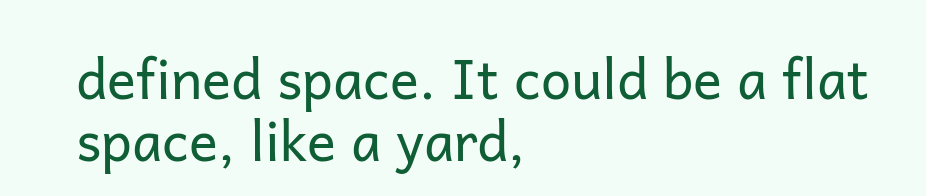defined space. It could be a flat space, like a yard,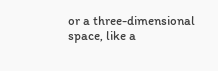or a three-dimensional space, like a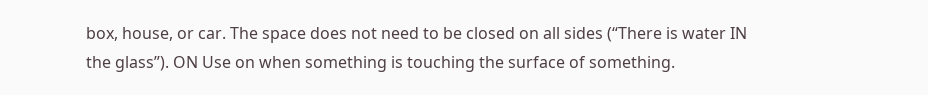box, house, or car. The space does not need to be closed on all sides (“There is water IN the glass”). ON Use on when something is touching the surface of something.